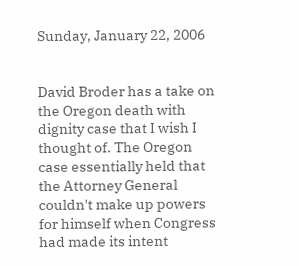Sunday, January 22, 2006


David Broder has a take on the Oregon death with dignity case that I wish I thought of. The Oregon case essentially held that the Attorney General couldn't make up powers for himself when Congress had made its intent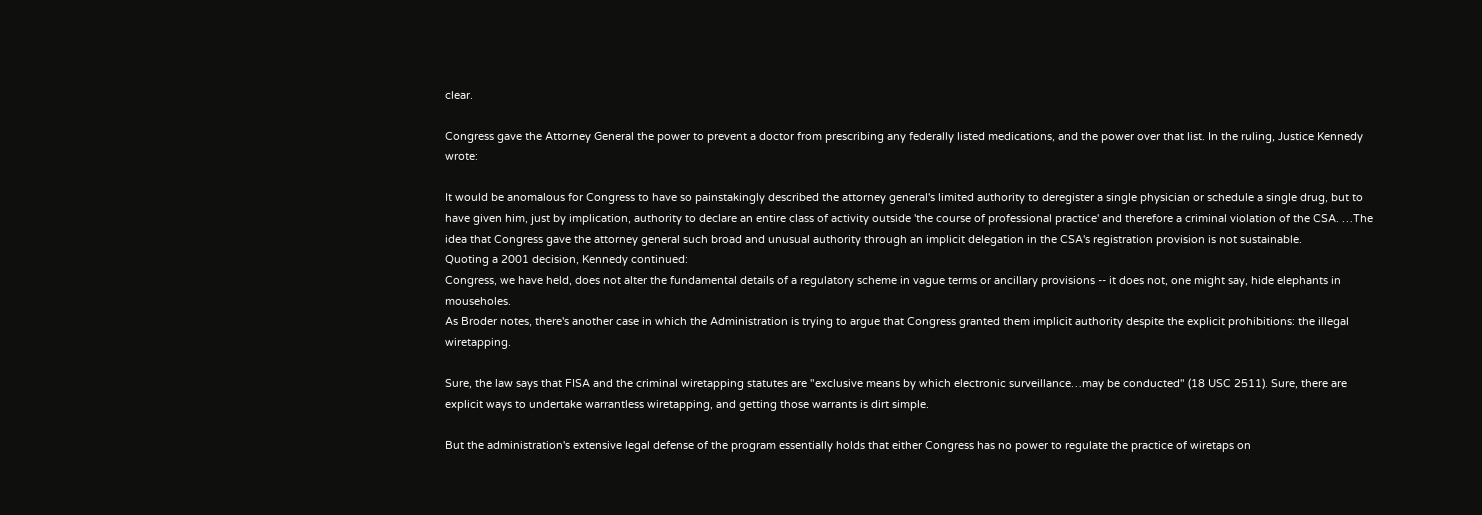clear.

Congress gave the Attorney General the power to prevent a doctor from prescribing any federally listed medications, and the power over that list. In the ruling, Justice Kennedy wrote:

It would be anomalous for Congress to have so painstakingly described the attorney general's limited authority to deregister a single physician or schedule a single drug, but to have given him, just by implication, authority to declare an entire class of activity outside 'the course of professional practice' and therefore a criminal violation of the CSA. …The idea that Congress gave the attorney general such broad and unusual authority through an implicit delegation in the CSA's registration provision is not sustainable.
Quoting a 2001 decision, Kennedy continued:
Congress, we have held, does not alter the fundamental details of a regulatory scheme in vague terms or ancillary provisions -- it does not, one might say, hide elephants in mouseholes.
As Broder notes, there's another case in which the Administration is trying to argue that Congress granted them implicit authority despite the explicit prohibitions: the illegal wiretapping.

Sure, the law says that FISA and the criminal wiretapping statutes are "exclusive means by which electronic surveillance…may be conducted" (18 USC 2511). Sure, there are explicit ways to undertake warrantless wiretapping, and getting those warrants is dirt simple.

But the administration's extensive legal defense of the program essentially holds that either Congress has no power to regulate the practice of wiretaps on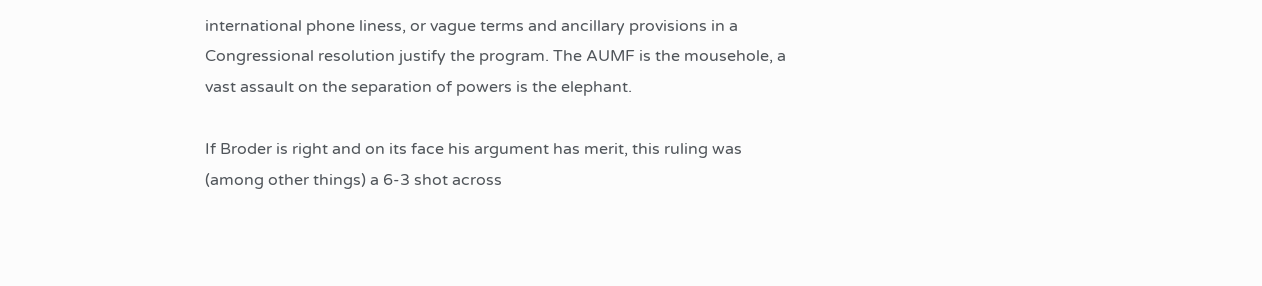international phone liness, or vague terms and ancillary provisions in a Congressional resolution justify the program. The AUMF is the mousehole, a vast assault on the separation of powers is the elephant.

If Broder is right and on its face his argument has merit, this ruling was (among other things) a 6-3 shot across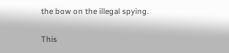the bow on the illegal spying.

This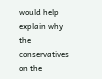would help explain why the conservatives on the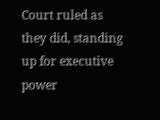Court ruled as they did, standing up for executive power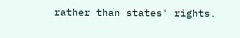rather than states' rights.